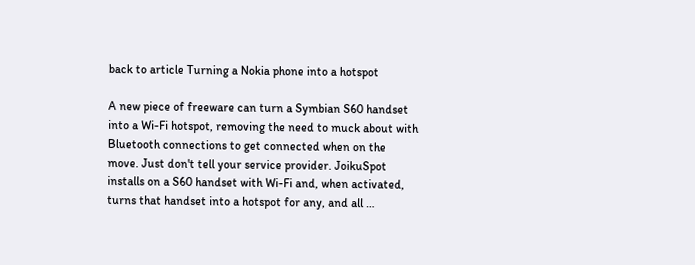back to article Turning a Nokia phone into a hotspot

A new piece of freeware can turn a Symbian S60 handset into a Wi-Fi hotspot, removing the need to muck about with Bluetooth connections to get connected when on the move. Just don't tell your service provider. JoikuSpot installs on a S60 handset with Wi-Fi and, when activated, turns that handset into a hotspot for any, and all …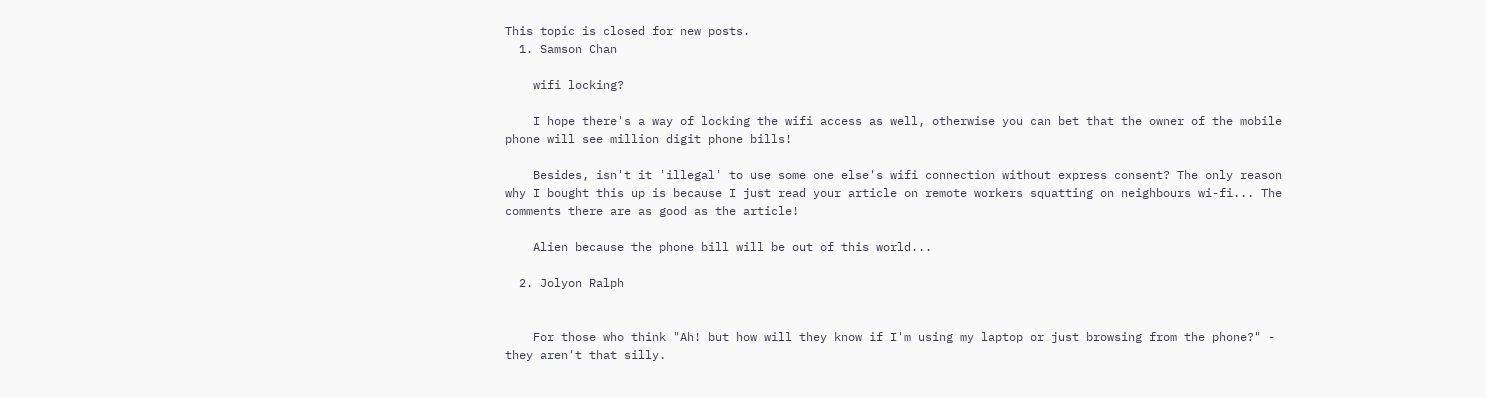This topic is closed for new posts.
  1. Samson Chan

    wifi locking?

    I hope there's a way of locking the wifi access as well, otherwise you can bet that the owner of the mobile phone will see million digit phone bills!

    Besides, isn't it 'illegal' to use some one else's wifi connection without express consent? The only reason why I bought this up is because I just read your article on remote workers squatting on neighbours wi-fi... The comments there are as good as the article!

    Alien because the phone bill will be out of this world...

  2. Jolyon Ralph


    For those who think "Ah! but how will they know if I'm using my laptop or just browsing from the phone?" - they aren't that silly.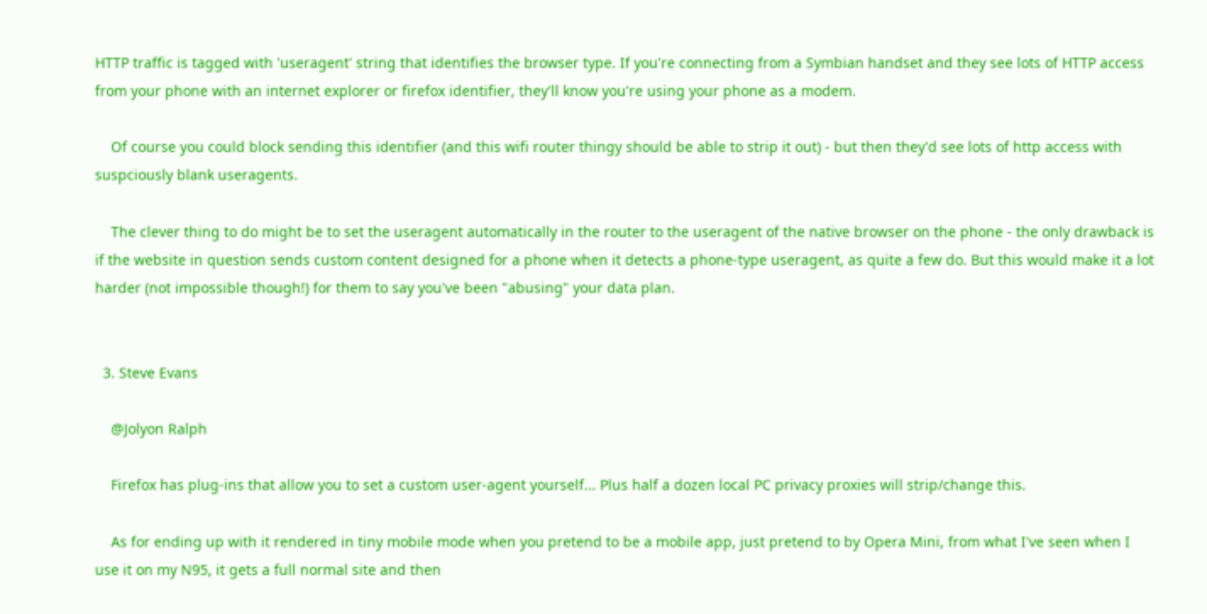HTTP traffic is tagged with 'useragent' string that identifies the browser type. If you're connecting from a Symbian handset and they see lots of HTTP access from your phone with an internet explorer or firefox identifier, they'll know you're using your phone as a modem.

    Of course you could block sending this identifier (and this wifi router thingy should be able to strip it out) - but then they'd see lots of http access with suspciously blank useragents.

    The clever thing to do might be to set the useragent automatically in the router to the useragent of the native browser on the phone - the only drawback is if the website in question sends custom content designed for a phone when it detects a phone-type useragent, as quite a few do. But this would make it a lot harder (not impossible though!) for them to say you've been "abusing" your data plan.


  3. Steve Evans

    @Jolyon Ralph

    Firefox has plug-ins that allow you to set a custom user-agent yourself... Plus half a dozen local PC privacy proxies will strip/change this.

    As for ending up with it rendered in tiny mobile mode when you pretend to be a mobile app, just pretend to by Opera Mini, from what I've seen when I use it on my N95, it gets a full normal site and then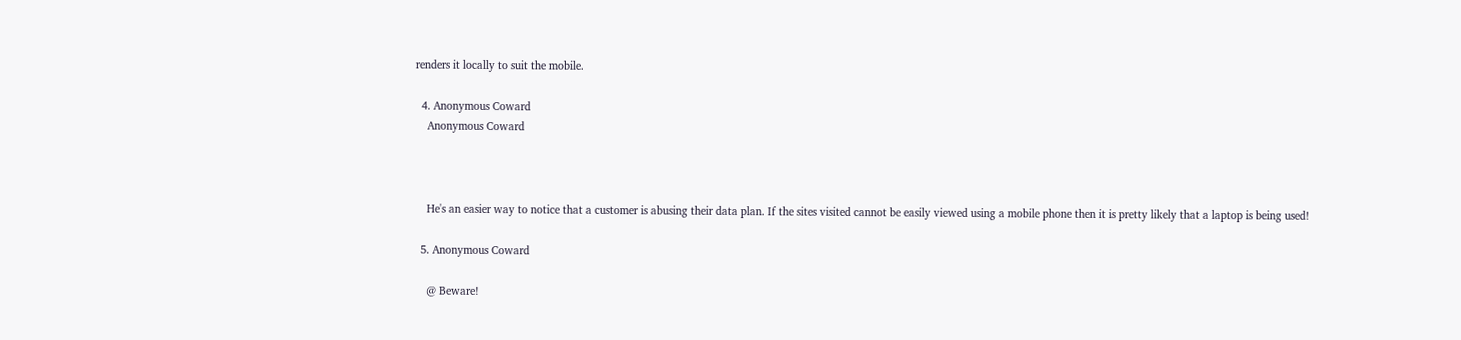renders it locally to suit the mobile.

  4. Anonymous Coward
    Anonymous Coward



    He's an easier way to notice that a customer is abusing their data plan. If the sites visited cannot be easily viewed using a mobile phone then it is pretty likely that a laptop is being used!

  5. Anonymous Coward

    @ Beware!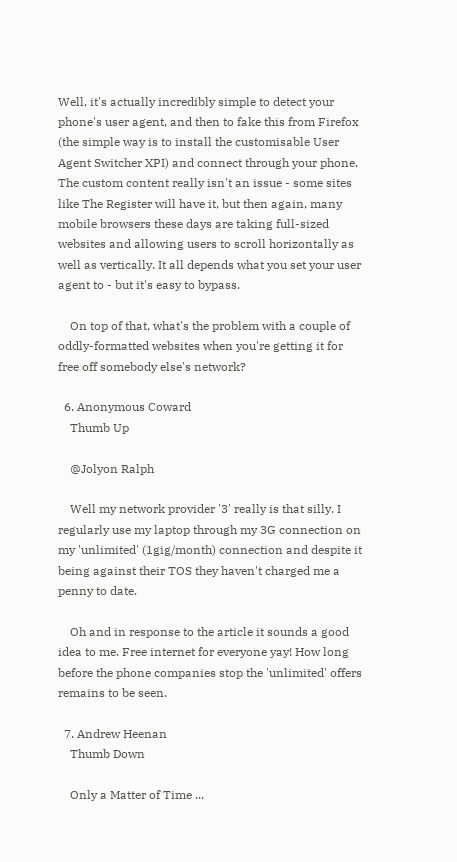Well, it's actually incredibly simple to detect your phone's user agent, and then to fake this from Firefox (the simple way is to install the customisable User Agent Switcher XPI) and connect through your phone. The custom content really isn't an issue - some sites like The Register will have it, but then again, many mobile browsers these days are taking full-sized websites and allowing users to scroll horizontally as well as vertically. It all depends what you set your user agent to - but it's easy to bypass.

    On top of that, what's the problem with a couple of oddly-formatted websites when you're getting it for free off somebody else's network?

  6. Anonymous Coward
    Thumb Up

    @Jolyon Ralph

    Well my network provider '3' really is that silly. I regularly use my laptop through my 3G connection on my 'unlimited' (1gig/month) connection and despite it being against their TOS they haven't charged me a penny to date.

    Oh and in response to the article it sounds a good idea to me. Free internet for everyone yay! How long before the phone companies stop the 'unlimited' offers remains to be seen.

  7. Andrew Heenan
    Thumb Down

    Only a Matter of Time ...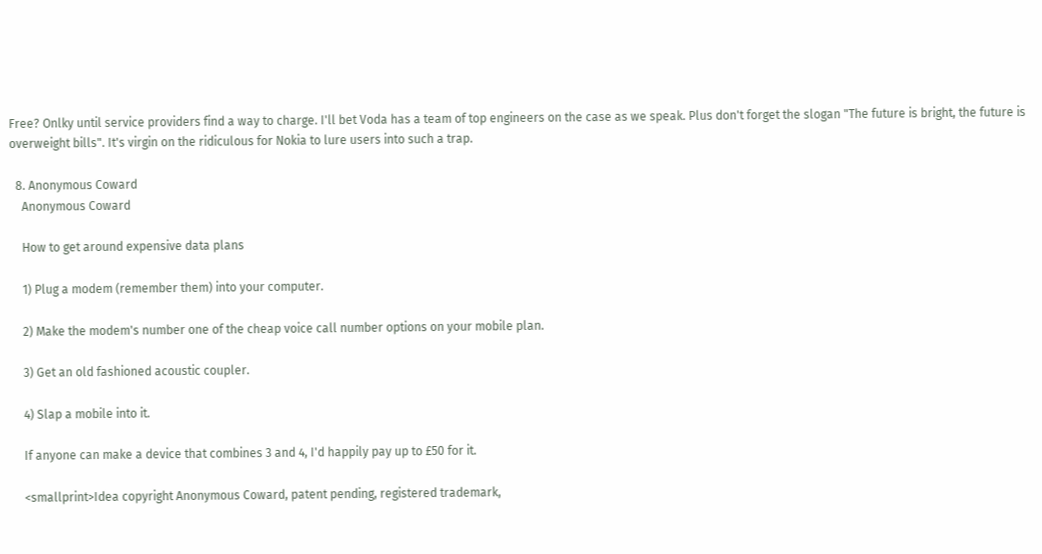Free? Onlky until service providers find a way to charge. I'll bet Voda has a team of top engineers on the case as we speak. Plus don't forget the slogan "The future is bright, the future is overweight bills". It's virgin on the ridiculous for Nokia to lure users into such a trap.

  8. Anonymous Coward
    Anonymous Coward

    How to get around expensive data plans

    1) Plug a modem (remember them) into your computer.

    2) Make the modem's number one of the cheap voice call number options on your mobile plan.

    3) Get an old fashioned acoustic coupler.

    4) Slap a mobile into it.

    If anyone can make a device that combines 3 and 4, I'd happily pay up to £50 for it.

    <smallprint>Idea copyright Anonymous Coward, patent pending, registered trademark,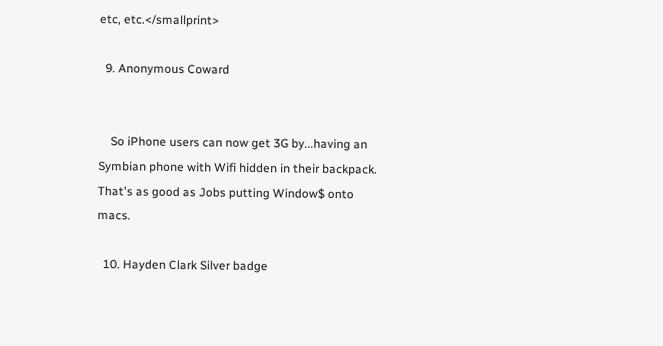etc, etc.</smallprint>

  9. Anonymous Coward


    So iPhone users can now get 3G by...having an Symbian phone with Wifi hidden in their backpack. That's as good as Jobs putting Window$ onto macs.

  10. Hayden Clark Silver badge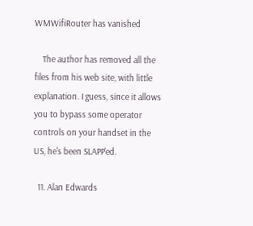WMWifiRouter has vanished

    The author has removed all the files from his web site, with little explanation. I guess, since it allows you to bypass some operator controls on your handset in the US, he's been SLAPP'ed.

  11. Alan Edwards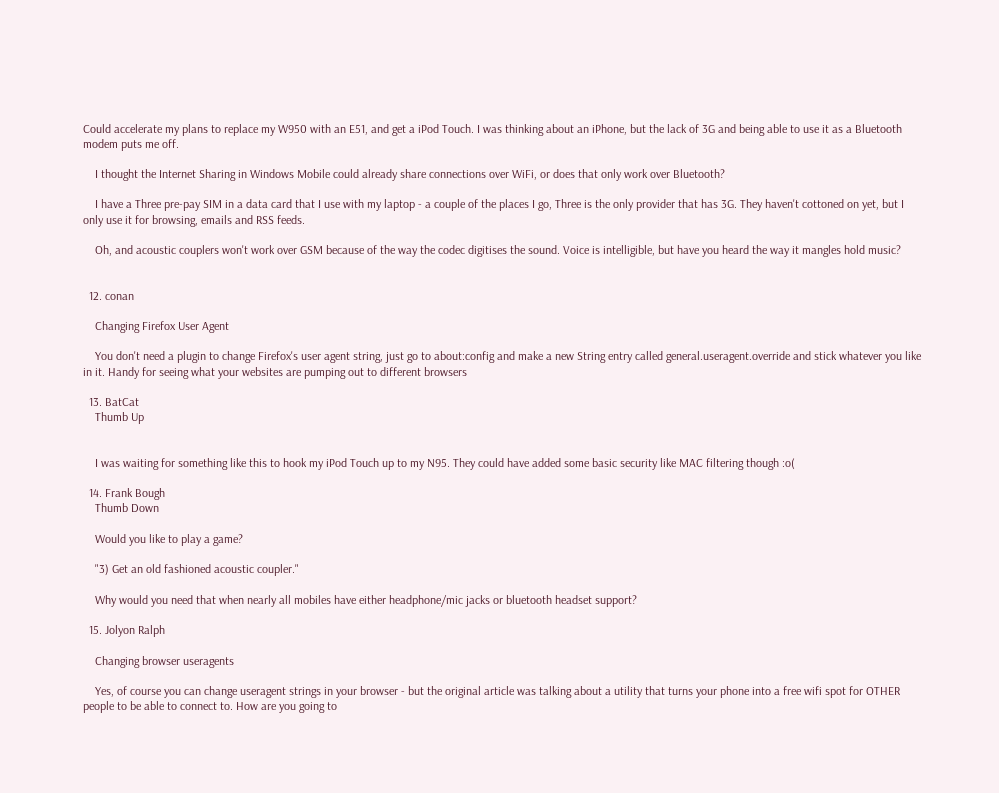Could accelerate my plans to replace my W950 with an E51, and get a iPod Touch. I was thinking about an iPhone, but the lack of 3G and being able to use it as a Bluetooth modem puts me off.

    I thought the Internet Sharing in Windows Mobile could already share connections over WiFi, or does that only work over Bluetooth?

    I have a Three pre-pay SIM in a data card that I use with my laptop - a couple of the places I go, Three is the only provider that has 3G. They haven't cottoned on yet, but I only use it for browsing, emails and RSS feeds.

    Oh, and acoustic couplers won't work over GSM because of the way the codec digitises the sound. Voice is intelligible, but have you heard the way it mangles hold music?


  12. conan

    Changing Firefox User Agent

    You don't need a plugin to change Firefox's user agent string, just go to about:config and make a new String entry called general.useragent.override and stick whatever you like in it. Handy for seeing what your websites are pumping out to different browsers

  13. BatCat
    Thumb Up


    I was waiting for something like this to hook my iPod Touch up to my N95. They could have added some basic security like MAC filtering though :o(

  14. Frank Bough
    Thumb Down

    Would you like to play a game?

    "3) Get an old fashioned acoustic coupler."

    Why would you need that when nearly all mobiles have either headphone/mic jacks or bluetooth headset support?

  15. Jolyon Ralph

    Changing browser useragents

    Yes, of course you can change useragent strings in your browser - but the original article was talking about a utility that turns your phone into a free wifi spot for OTHER people to be able to connect to. How are you going to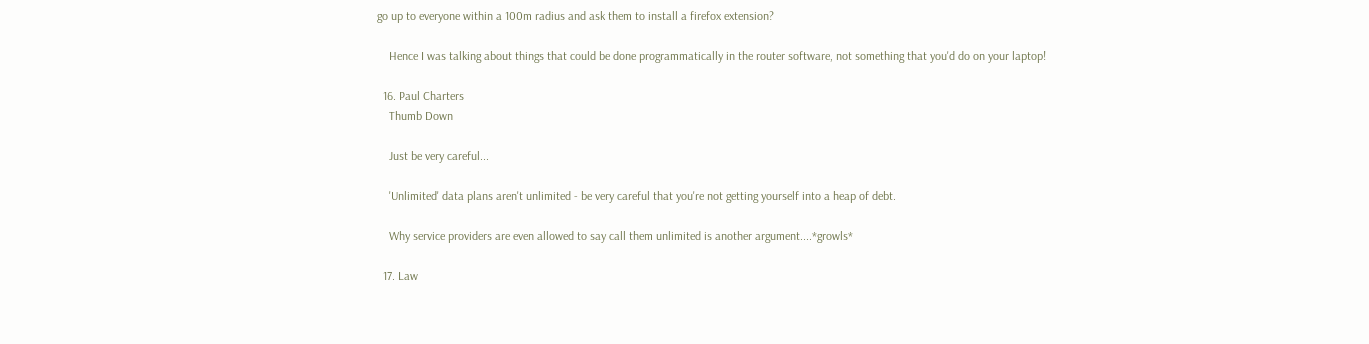go up to everyone within a 100m radius and ask them to install a firefox extension?

    Hence I was talking about things that could be done programmatically in the router software, not something that you'd do on your laptop!

  16. Paul Charters
    Thumb Down

    Just be very careful...

    'Unlimited' data plans aren't unlimited - be very careful that you're not getting yourself into a heap of debt.

    Why service providers are even allowed to say call them unlimited is another argument....*growls*

  17. Law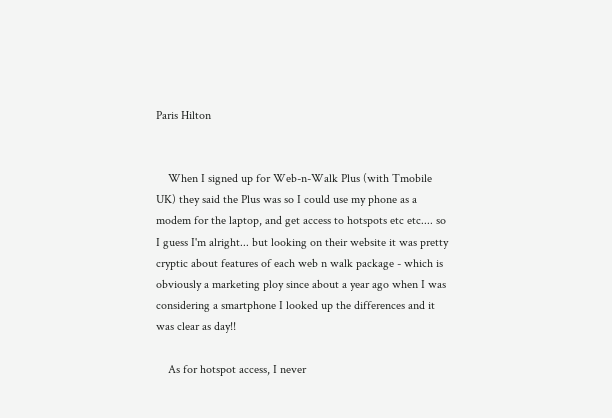Paris Hilton


    When I signed up for Web-n-Walk Plus (with Tmobile UK) they said the Plus was so I could use my phone as a modem for the laptop, and get access to hotspots etc etc.... so I guess I'm alright... but looking on their website it was pretty cryptic about features of each web n walk package - which is obviously a marketing ploy since about a year ago when I was considering a smartphone I looked up the differences and it was clear as day!!

    As for hotspot access, I never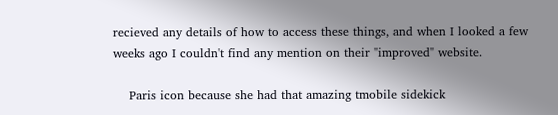recieved any details of how to access these things, and when I looked a few weeks ago I couldn't find any mention on their "improved" website.

    Paris icon because she had that amazing tmobile sidekick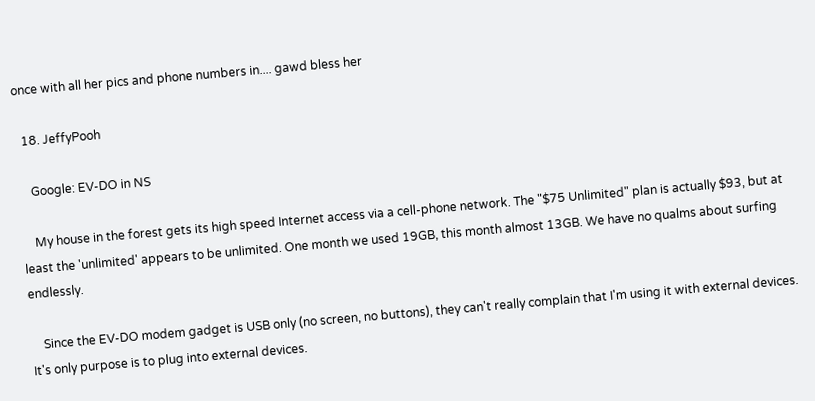once with all her pics and phone numbers in.... gawd bless her

  18. JeffyPooh

    Google: EV-DO in NS

    My house in the forest gets its high speed Internet access via a cell-phone network. The "$75 Unlimited" plan is actually $93, but at least the 'unlimited' appears to be unlimited. One month we used 19GB, this month almost 13GB. We have no qualms about surfing endlessly.

    Since the EV-DO modem gadget is USB only (no screen, no buttons), they can't really complain that I'm using it with external devices. It's only purpose is to plug into external devices.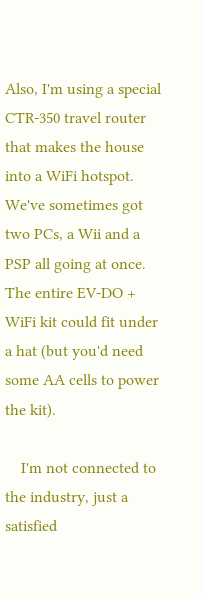Also, I'm using a special CTR-350 travel router that makes the house into a WiFi hotspot. We've sometimes got two PCs, a Wii and a PSP all going at once. The entire EV-DO + WiFi kit could fit under a hat (but you'd need some AA cells to power the kit).

    I'm not connected to the industry, just a satisfied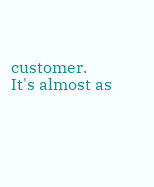customer. It's almost as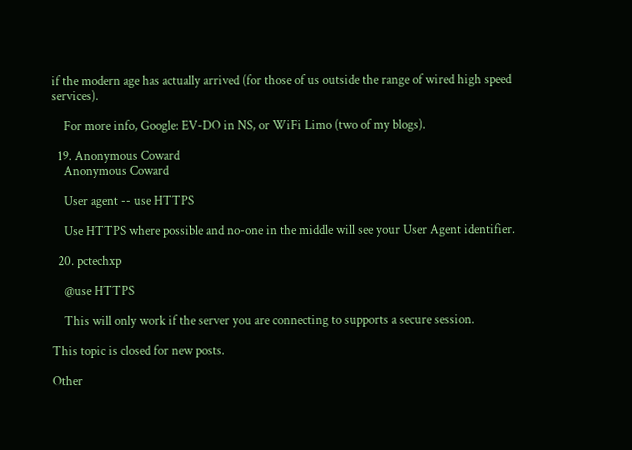if the modern age has actually arrived (for those of us outside the range of wired high speed services).

    For more info, Google: EV-DO in NS, or WiFi Limo (two of my blogs).

  19. Anonymous Coward
    Anonymous Coward

    User agent -- use HTTPS

    Use HTTPS where possible and no-one in the middle will see your User Agent identifier.

  20. pctechxp

    @use HTTPS

    This will only work if the server you are connecting to supports a secure session.

This topic is closed for new posts.

Other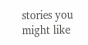stories you might like